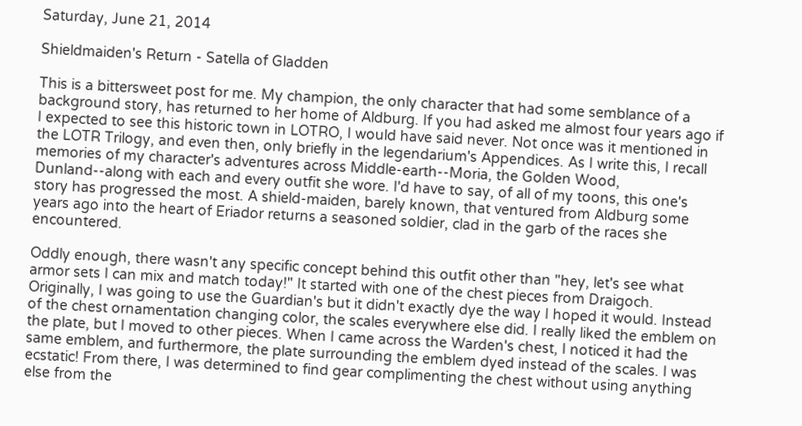Saturday, June 21, 2014

Shieldmaiden's Return - Satella of Gladden

This is a bittersweet post for me. My champion, the only character that had some semblance of a background story, has returned to her home of Aldburg. If you had asked me almost four years ago if I expected to see this historic town in LOTRO, I would have said never. Not once was it mentioned in the LOTR Trilogy, and even then, only briefly in the legendarium's Appendices. As I write this, I recall memories of my character's adventures across Middle-earth--Moria, the Golden Wood, Dunland--along with each and every outfit she wore. I'd have to say, of all of my toons, this one's story has progressed the most. A shield-maiden, barely known, that ventured from Aldburg some years ago into the heart of Eriador returns a seasoned soldier, clad in the garb of the races she encountered.

Oddly enough, there wasn't any specific concept behind this outfit other than "hey, let's see what armor sets I can mix and match today!" It started with one of the chest pieces from Draigoch. Originally, I was going to use the Guardian's but it didn't exactly dye the way I hoped it would. Instead of the chest ornamentation changing color, the scales everywhere else did. I really liked the emblem on the plate, but I moved to other pieces. When I came across the Warden's chest, I noticed it had the same emblem, and furthermore, the plate surrounding the emblem dyed instead of the scales. I was ecstatic! From there, I was determined to find gear complimenting the chest without using anything else from the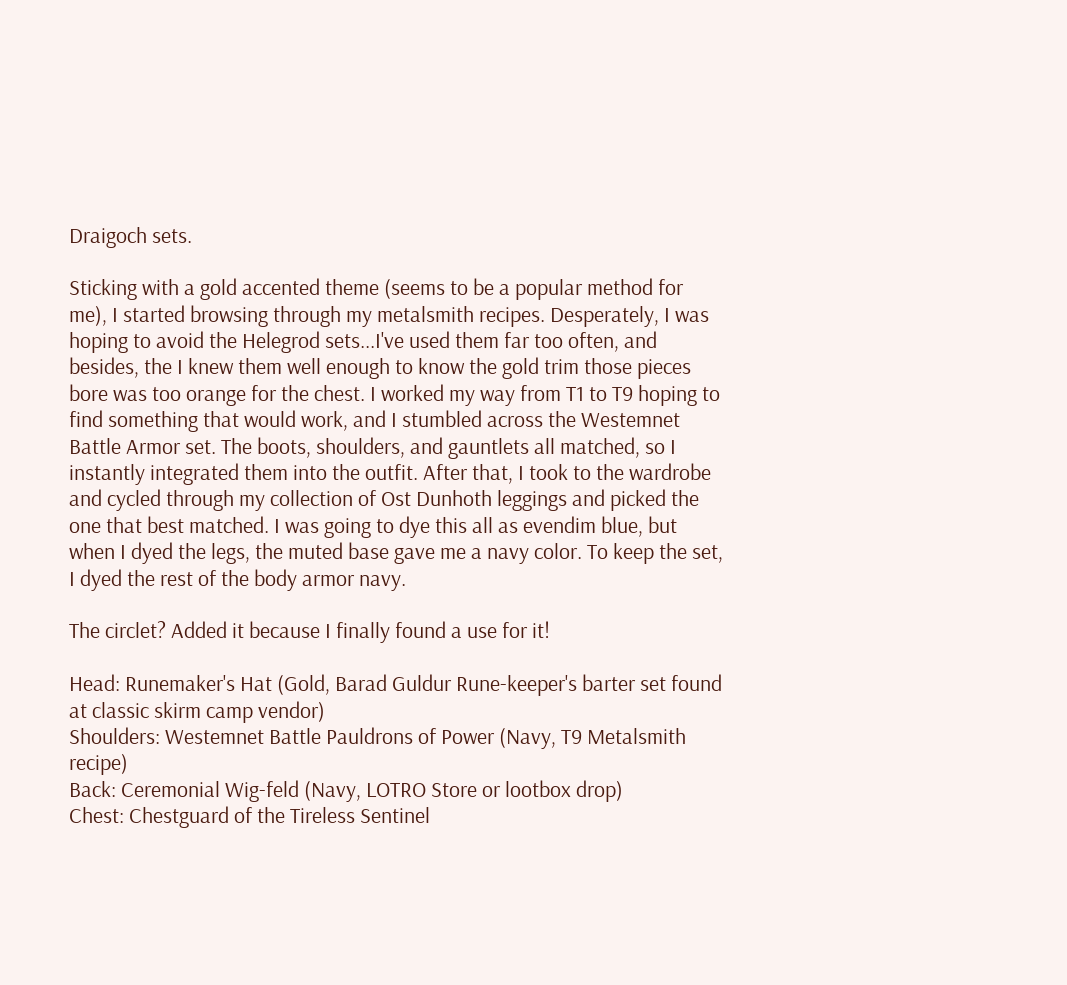Draigoch sets.

Sticking with a gold accented theme (seems to be a popular method for me), I started browsing through my metalsmith recipes. Desperately, I was hoping to avoid the Helegrod sets...I've used them far too often, and besides, the I knew them well enough to know the gold trim those pieces bore was too orange for the chest. I worked my way from T1 to T9 hoping to find something that would work, and I stumbled across the Westemnet Battle Armor set. The boots, shoulders, and gauntlets all matched, so I instantly integrated them into the outfit. After that, I took to the wardrobe and cycled through my collection of Ost Dunhoth leggings and picked the one that best matched. I was going to dye this all as evendim blue, but when I dyed the legs, the muted base gave me a navy color. To keep the set, I dyed the rest of the body armor navy.

The circlet? Added it because I finally found a use for it!

Head: Runemaker's Hat (Gold, Barad Guldur Rune-keeper's barter set found at classic skirm camp vendor)
Shoulders: Westemnet Battle Pauldrons of Power (Navy, T9 Metalsmith recipe)
Back: Ceremonial Wig-feld (Navy, LOTRO Store or lootbox drop)
Chest: Chestguard of the Tireless Sentinel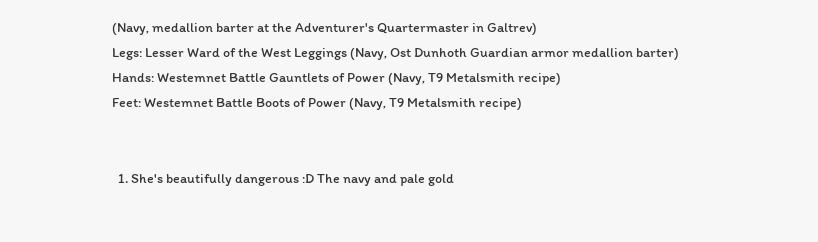(Navy, medallion barter at the Adventurer's Quartermaster in Galtrev)
Legs: Lesser Ward of the West Leggings (Navy, Ost Dunhoth Guardian armor medallion barter)
Hands: Westemnet Battle Gauntlets of Power (Navy, T9 Metalsmith recipe)
Feet: Westemnet Battle Boots of Power (Navy, T9 Metalsmith recipe)


  1. She's beautifully dangerous :D The navy and pale gold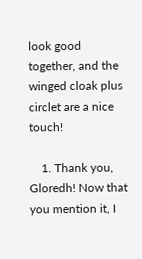look good together, and the winged cloak plus circlet are a nice touch!

    1. Thank you, Gloredh! Now that you mention it, I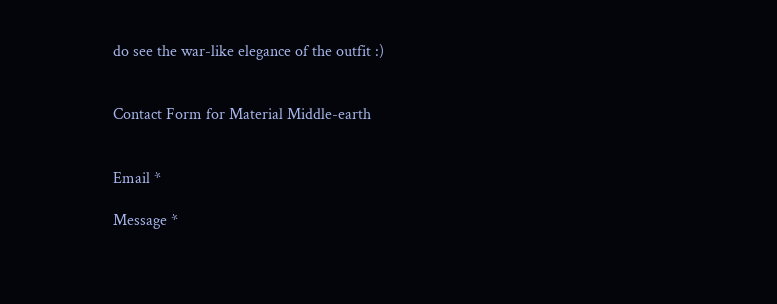do see the war-like elegance of the outfit :)


Contact Form for Material Middle-earth


Email *

Message *